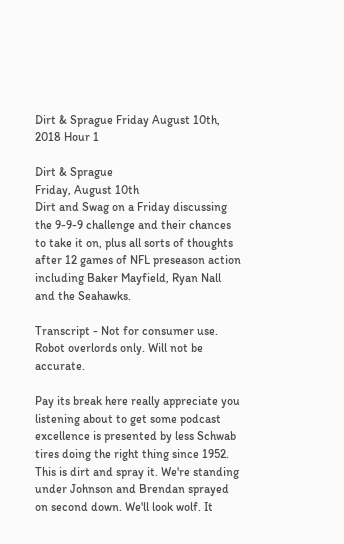Dirt & Sprague Friday August 10th, 2018 Hour 1

Dirt & Sprague
Friday, August 10th
Dirt and Swag on a Friday discussing the 9-9-9 challenge and their chances to take it on, plus all sorts of thoughts after 12 games of NFL preseason action including Baker Mayfield, Ryan Nall and the Seahawks.

Transcript - Not for consumer use. Robot overlords only. Will not be accurate.

Pay its break here really appreciate you listening about to get some podcast excellence is presented by less Schwab tires doing the right thing since 1952. This is dirt and spray it. We're standing under Johnson and Brendan sprayed on second down. We'll look wolf. It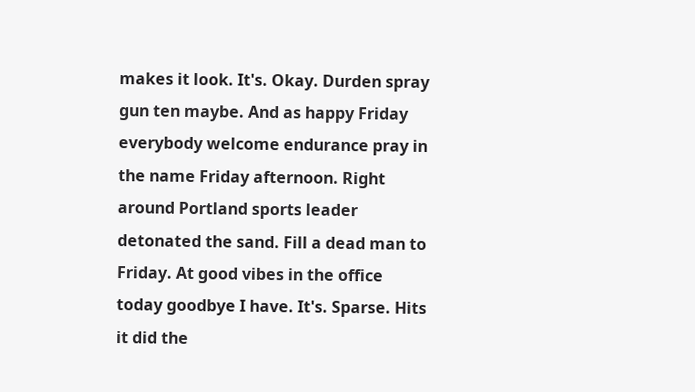makes it look. It's. Okay. Durden spray gun ten maybe. And as happy Friday everybody welcome endurance pray in the name Friday afternoon. Right around Portland sports leader detonated the sand. Fill a dead man to Friday. At good vibes in the office today goodbye I have. It's. Sparse. Hits it did the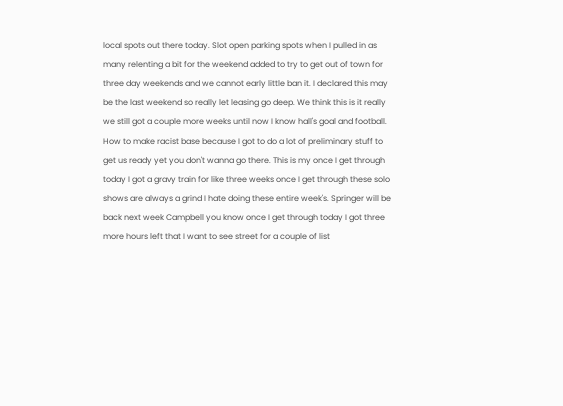local spots out there today. Slot open parking spots when I pulled in as many relenting a bit for the weekend added to try to get out of town for three day weekends and we cannot early little ban it. I declared this may be the last weekend so really let leasing go deep. We think this is it really we still got a couple more weeks until now I know hall's goal and football. How to make racist base because I got to do a lot of preliminary stuff to get us ready yet you don't wanna go there. This is my once I get through today I got a gravy train for like three weeks once I get through these solo shows are always a grind I hate doing these entire week's. Springer will be back next week Campbell you know once I get through today I got three more hours left that I want to see street for a couple of list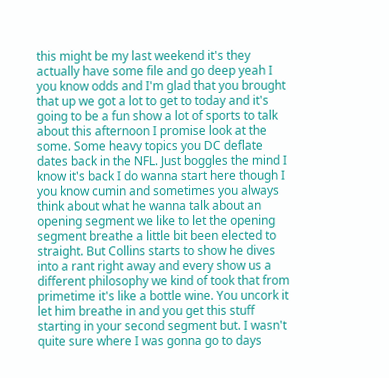this might be my last weekend it's they actually have some file and go deep yeah I you know odds and I'm glad that you brought that up we got a lot to get to today and it's going to be a fun show a lot of sports to talk about this afternoon I promise look at the some. Some heavy topics you DC deflate dates back in the NFL. Just boggles the mind I know it's back I do wanna start here though I you know cumin and sometimes you always think about what he wanna talk about an opening segment we like to let the opening segment breathe a little bit been elected to straight. But Collins starts to show he dives into a rant right away and every show us a different philosophy we kind of took that from primetime it's like a bottle wine. You uncork it let him breathe in and you get this stuff starting in your second segment but. I wasn't quite sure where I was gonna go to days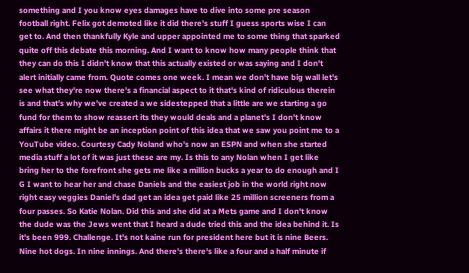something and I you know eyes damages have to dive into some pre season football right. Felix got demoted like it did there's stuff I guess sports wise I can get to. And then thankfully Kyle and upper appointed me to some thing that sparked quite off this debate this morning. And I want to know how many people think that they can do this I didn't know that this actually existed or was saying and I don't alert initially came from. Quote comes one week. I mean we don't have big wall let's see what they're now there's a financial aspect to it that's kind of ridiculous therein is and that's why we've created a we sidestepped that a little are we starting a go fund for them to show reassert its they would deals and a planet's I don't know affairs it there might be an inception point of this idea that we saw you point me to a YouTube video. Courtesy Cady Noland who's now an ESPN and when she started media stuff a lot of it was just these are my. Is this to any Nolan when I get like bring her to the forefront she gets me like a million bucks a year to do enough and I G I want to hear her and chase Daniels and the easiest job in the world right now right easy veggies Daniel's dad get an idea get paid like 25 million screeners from a four passes. So Katie Nolan. Did this and she did at a Mets game and I don't know the dude was the Jews went that I heard a dude tried this and the idea behind it. Is it's been 999. Challenge. It's not kaine run for president here but it is nine Beers. Nine hot dogs. In nine innings. And there's there's like a four and a half minute if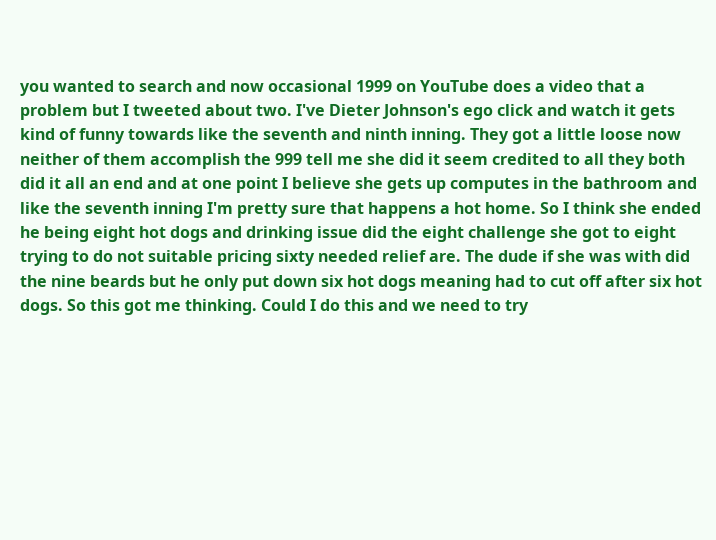you wanted to search and now occasional 1999 on YouTube does a video that a problem but I tweeted about two. I've Dieter Johnson's ego click and watch it gets kind of funny towards like the seventh and ninth inning. They got a little loose now neither of them accomplish the 999 tell me she did it seem credited to all they both did it all an end and at one point I believe she gets up computes in the bathroom and like the seventh inning I'm pretty sure that happens a hot home. So I think she ended he being eight hot dogs and drinking issue did the eight challenge she got to eight trying to do not suitable pricing sixty needed relief are. The dude if she was with did the nine beards but he only put down six hot dogs meaning had to cut off after six hot dogs. So this got me thinking. Could I do this and we need to try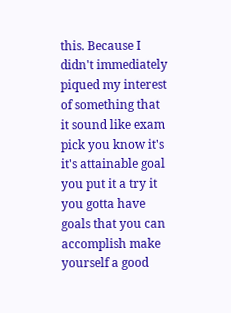this. Because I didn't immediately piqued my interest of something that it sound like exam pick you know it's it's attainable goal you put it a try it you gotta have goals that you can accomplish make yourself a good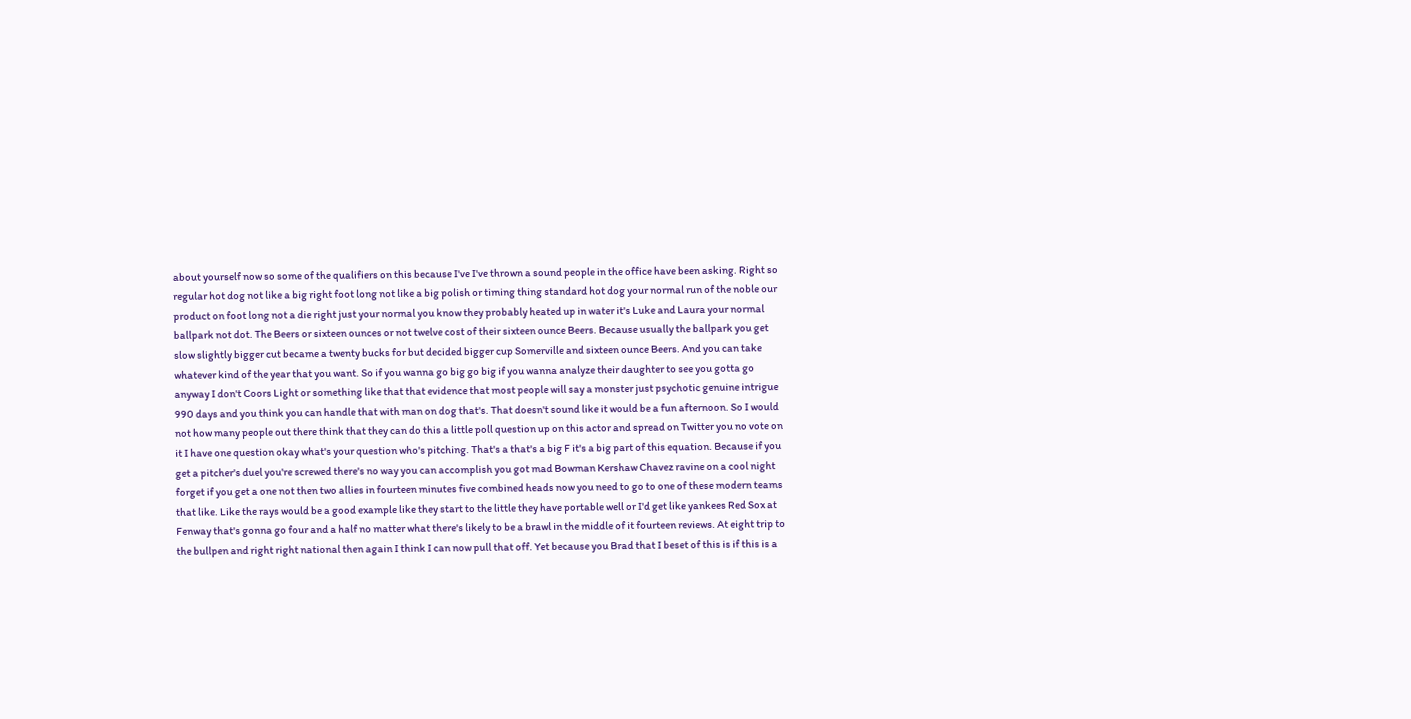about yourself now so some of the qualifiers on this because I've I've thrown a sound people in the office have been asking. Right so regular hot dog not like a big right foot long not like a big polish or timing thing standard hot dog your normal run of the noble our product on foot long not a die right just your normal you know they probably heated up in water it's Luke and Laura your normal ballpark not dot. The Beers or sixteen ounces or not twelve cost of their sixteen ounce Beers. Because usually the ballpark you get slow slightly bigger cut became a twenty bucks for but decided bigger cup Somerville and sixteen ounce Beers. And you can take whatever kind of the year that you want. So if you wanna go big go big if you wanna analyze their daughter to see you gotta go anyway I don't Coors Light or something like that that evidence that most people will say a monster just psychotic genuine intrigue 990 days and you think you can handle that with man on dog that's. That doesn't sound like it would be a fun afternoon. So I would not how many people out there think that they can do this a little poll question up on this actor and spread on Twitter you no vote on it I have one question okay what's your question who's pitching. That's a that's a big F it's a big part of this equation. Because if you get a pitcher's duel you're screwed there's no way you can accomplish you got mad Bowman Kershaw Chavez ravine on a cool night forget if you get a one not then two allies in fourteen minutes five combined heads now you need to go to one of these modern teams that like. Like the rays would be a good example like they start to the little they have portable well or I'd get like yankees Red Sox at Fenway that's gonna go four and a half no matter what there's likely to be a brawl in the middle of it fourteen reviews. At eight trip to the bullpen and right right national then again I think I can now pull that off. Yet because you Brad that I beset of this is if this is a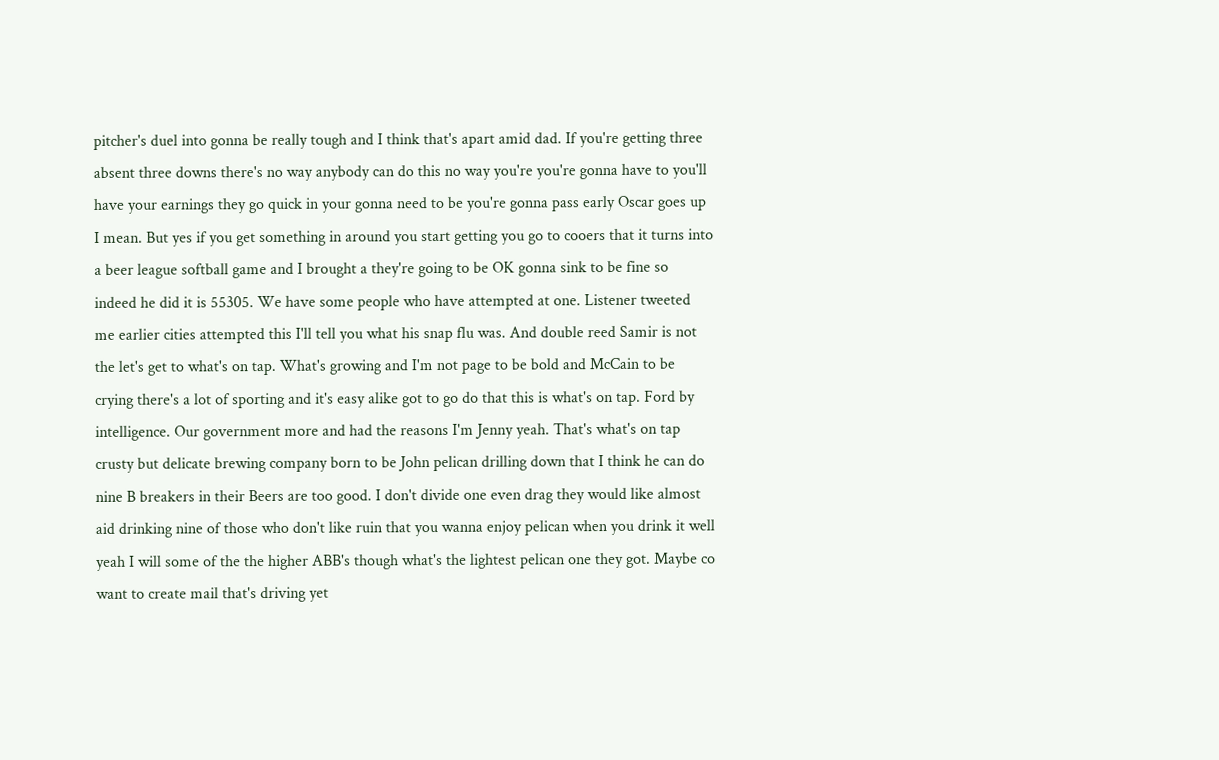pitcher's duel into gonna be really tough and I think that's apart amid dad. If you're getting three absent three downs there's no way anybody can do this no way you're you're gonna have to you'll have your earnings they go quick in your gonna need to be you're gonna pass early Oscar goes up I mean. But yes if you get something in around you start getting you go to cooers that it turns into a beer league softball game and I brought a they're going to be OK gonna sink to be fine so indeed he did it is 55305. We have some people who have attempted at one. Listener tweeted me earlier cities attempted this I'll tell you what his snap flu was. And double reed Samir is not the let's get to what's on tap. What's growing and I'm not page to be bold and McCain to be crying there's a lot of sporting and it's easy alike got to go do that this is what's on tap. Ford by intelligence. Our government more and had the reasons I'm Jenny yeah. That's what's on tap crusty but delicate brewing company born to be John pelican drilling down that I think he can do nine B breakers in their Beers are too good. I don't divide one even drag they would like almost aid drinking nine of those who don't like ruin that you wanna enjoy pelican when you drink it well yeah I will some of the the higher ABB's though what's the lightest pelican one they got. Maybe co want to create mail that's driving yet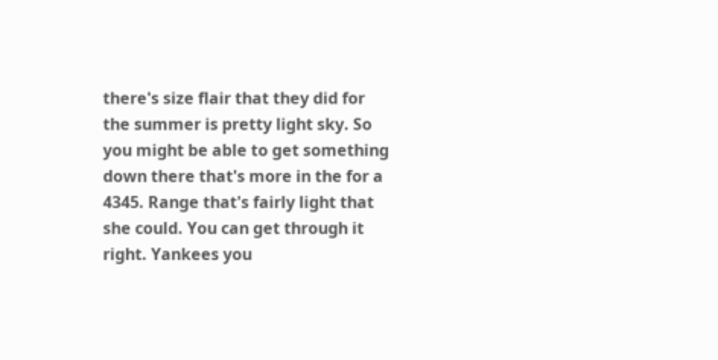there's size flair that they did for the summer is pretty light sky. So you might be able to get something down there that's more in the for a 4345. Range that's fairly light that she could. You can get through it right. Yankees you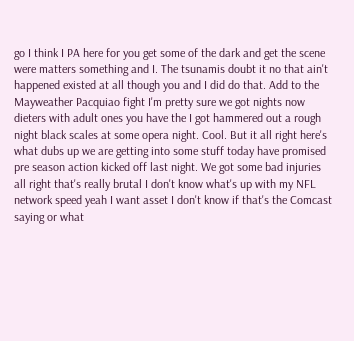go I think I PA here for you get some of the dark and get the scene were matters something and I. The tsunamis doubt it no that ain't happened existed at all though you and I did do that. Add to the Mayweather Pacquiao fight I'm pretty sure we got nights now dieters with adult ones you have the I got hammered out a rough night black scales at some opera night. Cool. But it all right here's what dubs up we are getting into some stuff today have promised pre season action kicked off last night. We got some bad injuries all right that's really brutal I don't know what's up with my NFL network speed yeah I want asset I don't know if that's the Comcast saying or what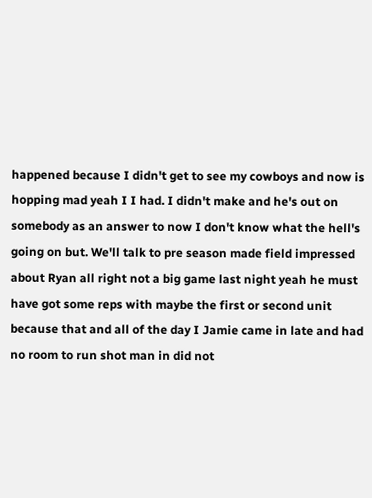happened because I didn't get to see my cowboys and now is hopping mad yeah I I had. I didn't make and he's out on somebody as an answer to now I don't know what the hell's going on but. We'll talk to pre season made field impressed about Ryan all right not a big game last night yeah he must have got some reps with maybe the first or second unit because that and all of the day I Jamie came in late and had no room to run shot man in did not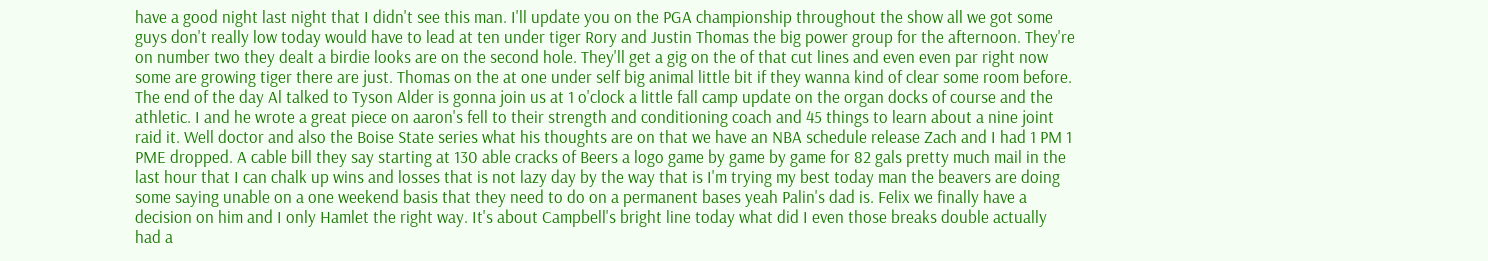have a good night last night that I didn't see this man. I'll update you on the PGA championship throughout the show all we got some guys don't really low today would have to lead at ten under tiger Rory and Justin Thomas the big power group for the afternoon. They're on number two they dealt a birdie looks are on the second hole. They'll get a gig on the of that cut lines and even even par right now some are growing tiger there are just. Thomas on the at one under self big animal little bit if they wanna kind of clear some room before. The end of the day Al talked to Tyson Alder is gonna join us at 1 o'clock a little fall camp update on the organ docks of course and the athletic. I and he wrote a great piece on aaron's fell to their strength and conditioning coach and 45 things to learn about a nine joint raid it. Well doctor and also the Boise State series what his thoughts are on that we have an NBA schedule release Zach and I had 1 PM 1 PME dropped. A cable bill they say starting at 130 able cracks of Beers a logo game by game by game for 82 gals pretty much mail in the last hour that I can chalk up wins and losses that is not lazy day by the way that is I'm trying my best today man the beavers are doing some saying unable on a one weekend basis that they need to do on a permanent bases yeah Palin's dad is. Felix we finally have a decision on him and I only Hamlet the right way. It's about Campbell's bright line today what did I even those breaks double actually had a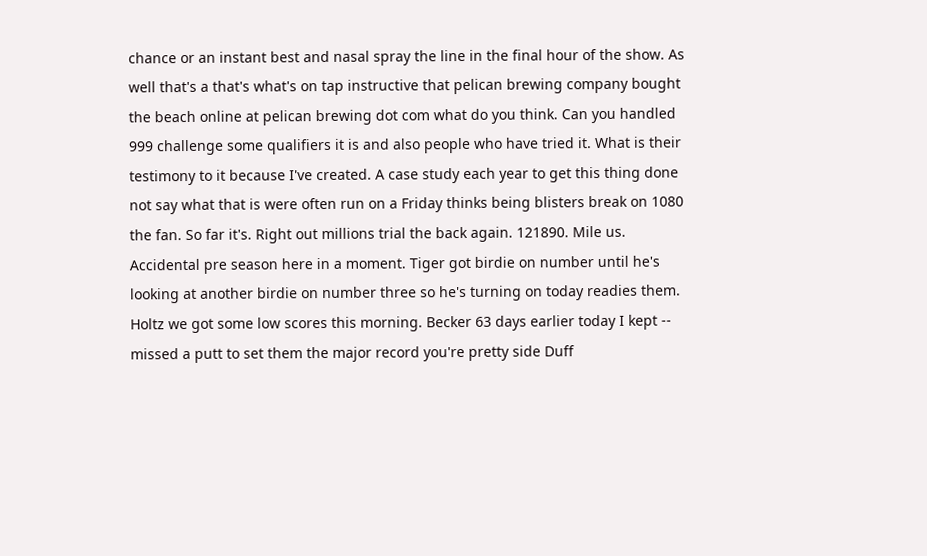chance or an instant best and nasal spray the line in the final hour of the show. As well that's a that's what's on tap instructive that pelican brewing company bought the beach online at pelican brewing dot com what do you think. Can you handled 999 challenge some qualifiers it is and also people who have tried it. What is their testimony to it because I've created. A case study each year to get this thing done not say what that is were often run on a Friday thinks being blisters break on 1080 the fan. So far it's. Right out millions trial the back again. 121890. Mile us. Accidental pre season here in a moment. Tiger got birdie on number until he's looking at another birdie on number three so he's turning on today readies them. Holtz we got some low scores this morning. Becker 63 days earlier today I kept -- missed a putt to set them the major record you're pretty side Duff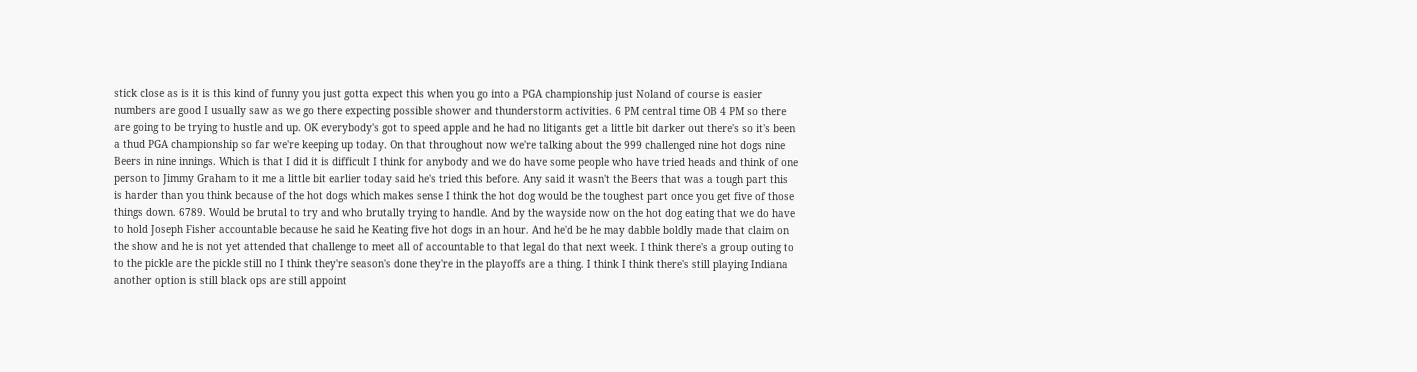stick close as is it is this kind of funny you just gotta expect this when you go into a PGA championship just Noland of course is easier numbers are good I usually saw as we go there expecting possible shower and thunderstorm activities. 6 PM central time OB 4 PM so there are going to be trying to hustle and up. OK everybody's got to speed apple and he had no litigants get a little bit darker out there's so it's been a thud PGA championship so far we're keeping up today. On that throughout now we're talking about the 999 challenged nine hot dogs nine Beers in nine innings. Which is that I did it is difficult I think for anybody and we do have some people who have tried heads and think of one person to Jimmy Graham to it me a little bit earlier today said he's tried this before. Any said it wasn't the Beers that was a tough part this is harder than you think because of the hot dogs which makes sense I think the hot dog would be the toughest part once you get five of those things down. 6789. Would be brutal to try and who brutally trying to handle. And by the wayside now on the hot dog eating that we do have to hold Joseph Fisher accountable because he said he Keating five hot dogs in an hour. And he'd be he may dabble boldly made that claim on the show and he is not yet attended that challenge to meet all of accountable to that legal do that next week. I think there's a group outing to to the pickle are the pickle still no I think they're season's done they're in the playoffs are a thing. I think I think there's still playing Indiana another option is still black ops are still appoint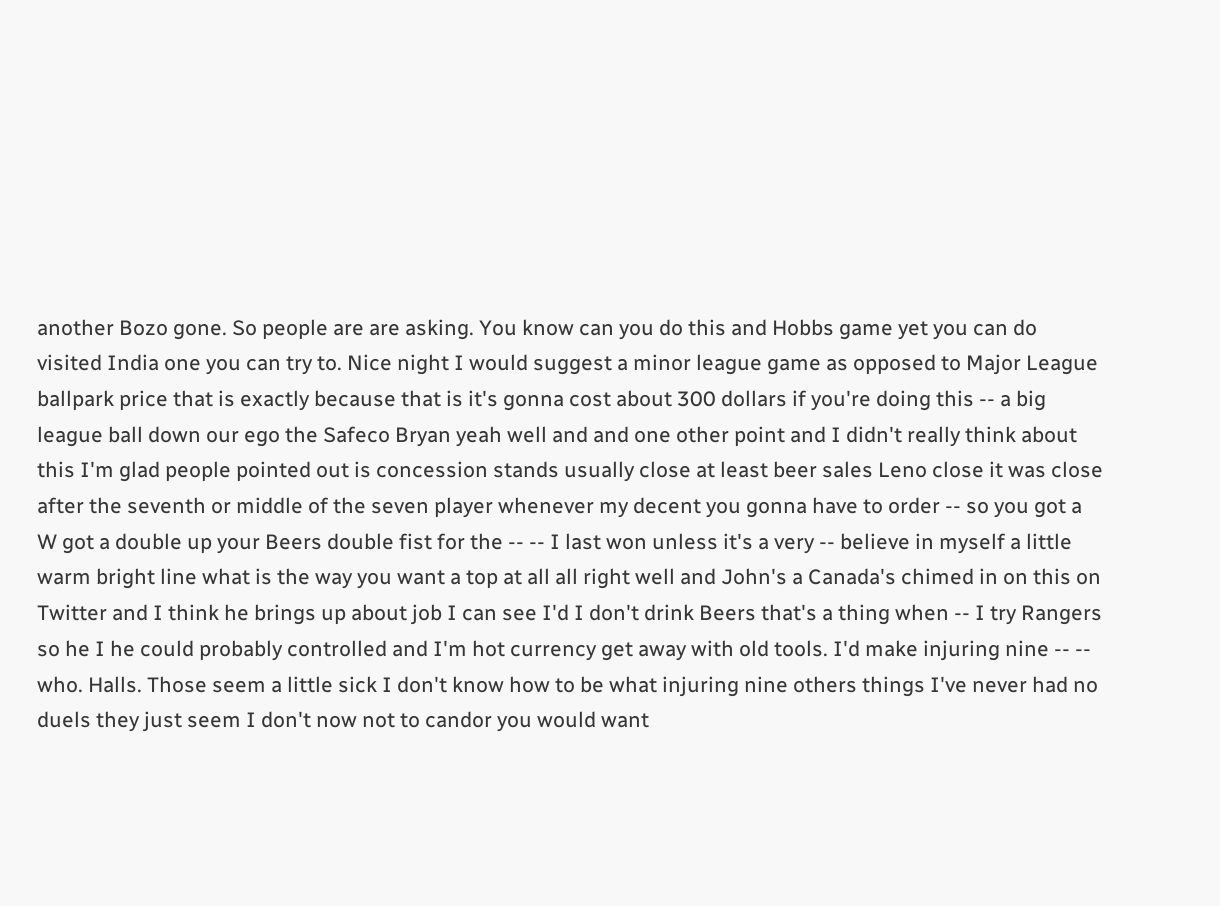another Bozo gone. So people are are asking. You know can you do this and Hobbs game yet you can do visited India one you can try to. Nice night I would suggest a minor league game as opposed to Major League ballpark price that is exactly because that is it's gonna cost about 300 dollars if you're doing this -- a big league ball down our ego the Safeco Bryan yeah well and and one other point and I didn't really think about this I'm glad people pointed out is concession stands usually close at least beer sales Leno close it was close after the seventh or middle of the seven player whenever my decent you gonna have to order -- so you got a W got a double up your Beers double fist for the -- -- I last won unless it's a very -- believe in myself a little warm bright line what is the way you want a top at all all right well and John's a Canada's chimed in on this on Twitter and I think he brings up about job I can see I'd I don't drink Beers that's a thing when -- I try Rangers so he I he could probably controlled and I'm hot currency get away with old tools. I'd make injuring nine -- -- who. Halls. Those seem a little sick I don't know how to be what injuring nine others things I've never had no duels they just seem I don't now not to candor you would want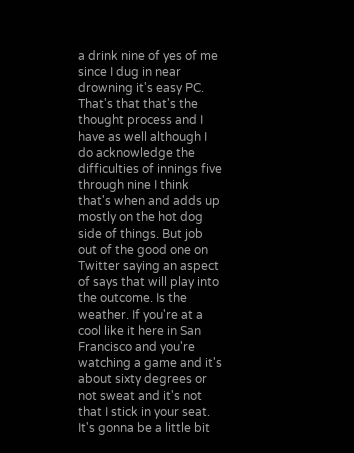a drink nine of yes of me since I dug in near drowning it's easy PC. That's that that's the thought process and I have as well although I do acknowledge the difficulties of innings five through nine I think that's when and adds up mostly on the hot dog side of things. But job out of the good one on Twitter saying an aspect of says that will play into the outcome. Is the weather. If you're at a cool like it here in San Francisco and you're watching a game and it's about sixty degrees or not sweat and it's not that I stick in your seat. It's gonna be a little bit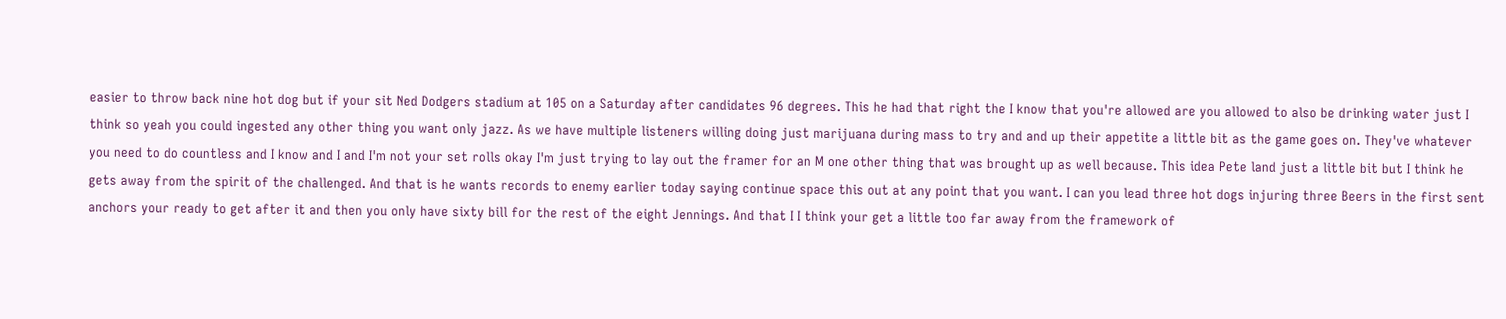easier to throw back nine hot dog but if your sit Ned Dodgers stadium at 105 on a Saturday after candidates 96 degrees. This he had that right the I know that you're allowed are you allowed to also be drinking water just I think so yeah you could ingested any other thing you want only jazz. As we have multiple listeners willing doing just marijuana during mass to try and and up their appetite a little bit as the game goes on. They've whatever you need to do countless and I know and I and I'm not your set rolls okay I'm just trying to lay out the framer for an M one other thing that was brought up as well because. This idea Pete land just a little bit but I think he gets away from the spirit of the challenged. And that is he wants records to enemy earlier today saying continue space this out at any point that you want. I can you lead three hot dogs injuring three Beers in the first sent anchors your ready to get after it and then you only have sixty bill for the rest of the eight Jennings. And that I I think your get a little too far away from the framework of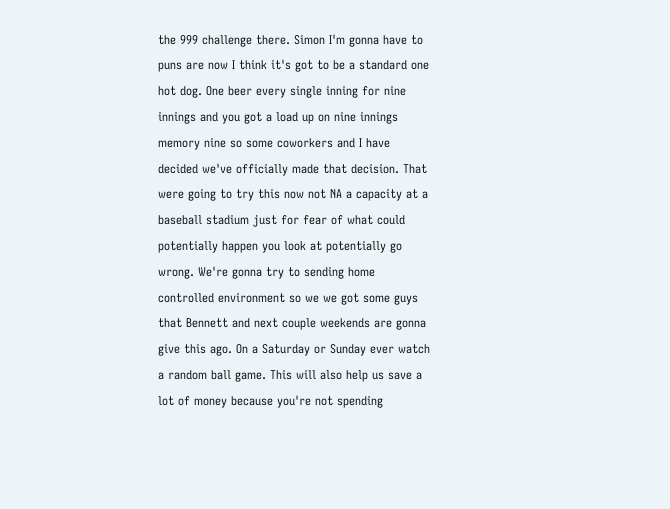the 999 challenge there. Simon I'm gonna have to puns are now I think it's got to be a standard one hot dog. One beer every single inning for nine innings and you got a load up on nine innings memory nine so some coworkers and I have decided we've officially made that decision. That were going to try this now not NA a capacity at a baseball stadium just for fear of what could potentially happen you look at potentially go wrong. We're gonna try to sending home controlled environment so we we got some guys that Bennett and next couple weekends are gonna give this ago. On a Saturday or Sunday ever watch a random ball game. This will also help us save a lot of money because you're not spending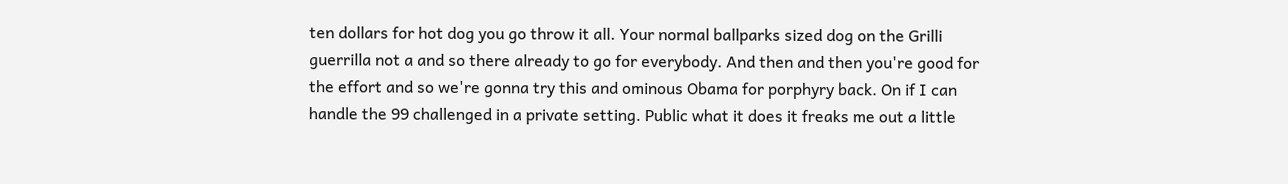ten dollars for hot dog you go throw it all. Your normal ballparks sized dog on the Grilli guerrilla not a and so there already to go for everybody. And then and then you're good for the effort and so we're gonna try this and ominous Obama for porphyry back. On if I can handle the 99 challenged in a private setting. Public what it does it freaks me out a little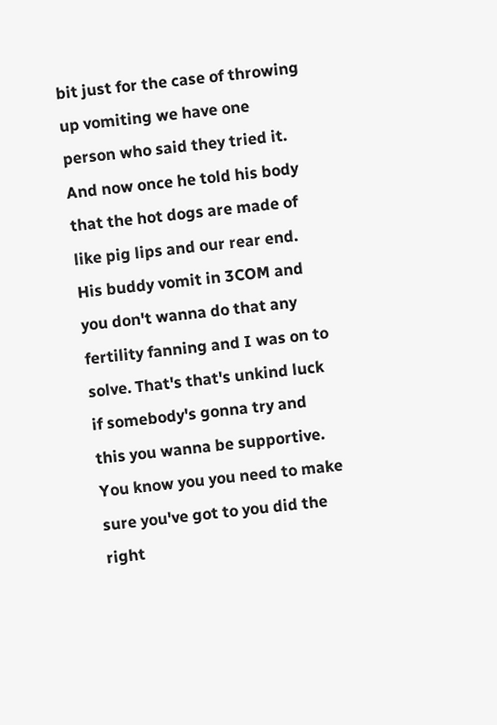bit just for the case of throwing up vomiting we have one person who said they tried it. And now once he told his body that the hot dogs are made of like pig lips and our rear end. His buddy vomit in 3COM and you don't wanna do that any fertility fanning and I was on to solve. That's that's unkind luck if somebody's gonna try and this you wanna be supportive. You know you you need to make sure you've got to you did the right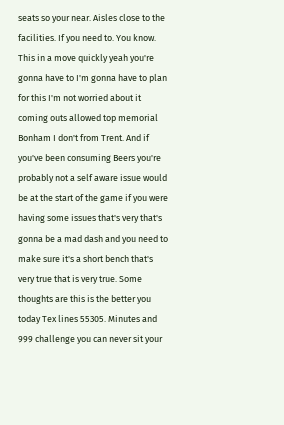seats so your near. Aisles close to the facilities. If you need to. You know. This in a move quickly yeah you're gonna have to I'm gonna have to plan for this I'm not worried about it coming outs allowed top memorial Bonham I don't from Trent. And if you've been consuming Beers you're probably not a self aware issue would be at the start of the game if you were having some issues that's very that's gonna be a mad dash and you need to make sure it's a short bench that's very true that is very true. Some thoughts are this is the better you today Tex lines 55305. Minutes and 999 challenge you can never sit your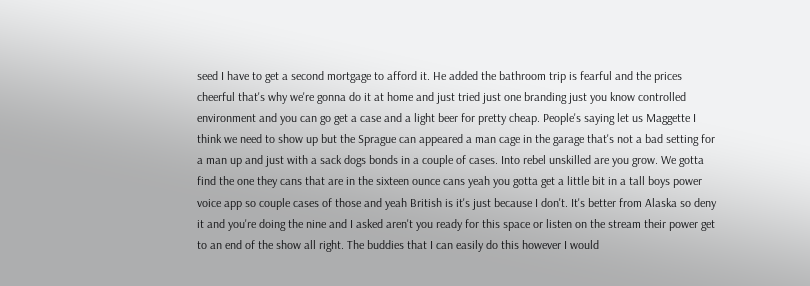seed I have to get a second mortgage to afford it. He added the bathroom trip is fearful and the prices cheerful that's why we're gonna do it at home and just tried just one branding just you know controlled environment and you can go get a case and a light beer for pretty cheap. People's saying let us Maggette I think we need to show up but the Sprague can appeared a man cage in the garage that's not a bad setting for a man up and just with a sack dogs bonds in a couple of cases. Into rebel unskilled are you grow. We gotta find the one they cans that are in the sixteen ounce cans yeah you gotta get a little bit in a tall boys power voice app so couple cases of those and yeah British is it's just because I don't. It's better from Alaska so deny it and you're doing the nine and I asked aren't you ready for this space or listen on the stream their power get to an end of the show all right. The buddies that I can easily do this however I would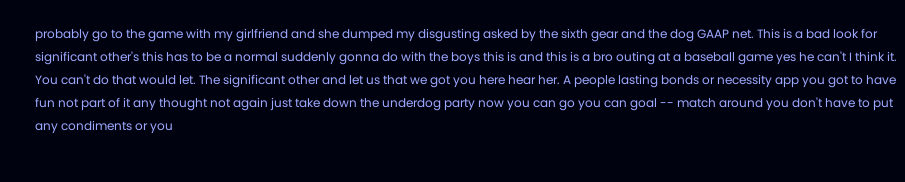probably go to the game with my girlfriend and she dumped my disgusting asked by the sixth gear and the dog GAAP net. This is a bad look for significant other's this has to be a normal suddenly gonna do with the boys this is and this is a bro outing at a baseball game yes he can't I think it. You can't do that would let. The significant other and let us that we got you here hear her. A people lasting bonds or necessity app you got to have fun not part of it any thought not again just take down the underdog party now you can go you can goal -- match around you don't have to put any condiments or you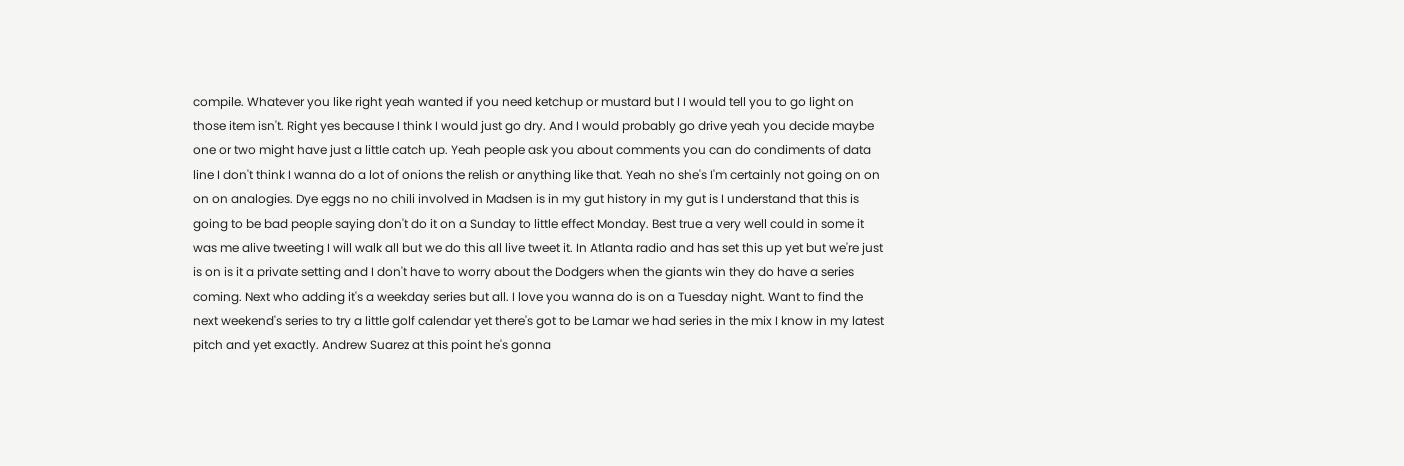compile. Whatever you like right yeah wanted if you need ketchup or mustard but I I would tell you to go light on those item isn't. Right yes because I think I would just go dry. And I would probably go drive yeah you decide maybe one or two might have just a little catch up. Yeah people ask you about comments you can do condiments of data line I don't think I wanna do a lot of onions the relish or anything like that. Yeah no she's I'm certainly not going on on on on analogies. Dye eggs no no chili involved in Madsen is in my gut history in my gut is I understand that this is going to be bad people saying don't do it on a Sunday to little effect Monday. Best true a very well could in some it was me alive tweeting I will walk all but we do this all live tweet it. In Atlanta radio and has set this up yet but we're just is on is it a private setting and I don't have to worry about the Dodgers when the giants win they do have a series coming. Next who adding it's a weekday series but all. I love you wanna do is on a Tuesday night. Want to find the next weekend's series to try a little golf calendar yet there's got to be Lamar we had series in the mix I know in my latest pitch and yet exactly. Andrew Suarez at this point he's gonna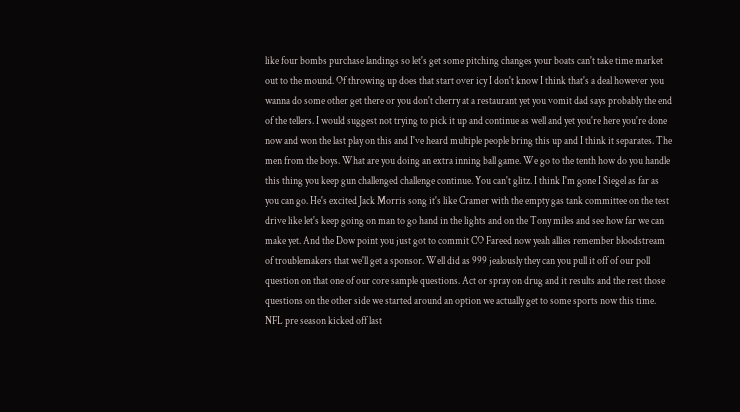like four bombs purchase landings so let's get some pitching changes your boats can't take time market out to the mound. Of throwing up does that start over icy I don't know I think that's a deal however you wanna do some other get there or you don't cherry at a restaurant yet you vomit dad says probably the end of the tellers. I would suggest not trying to pick it up and continue as well and yet you're here you're done now and won the last play on this and I've heard multiple people bring this up and I think it separates. The men from the boys. What are you doing an extra inning ball game. We go to the tenth how do you handle this thing you keep gun challenged challenge continue. You can't glitz. I think I'm gone I Siegel as far as you can go. He's excited Jack Morris song it's like Cramer with the empty gas tank committee on the test drive like let's keep going on man to go hand in the lights and on the Tony miles and see how far we can make yet. And the Dow point you just got to commit CO Fareed now yeah allies remember bloodstream of troublemakers that we'll get a sponsor. Well did as 999 jealously they can you pull it off of our poll question on that one of our core sample questions. Act or spray on drug and it results and the rest those questions on the other side we started around an option we actually get to some sports now this time. NFL pre season kicked off last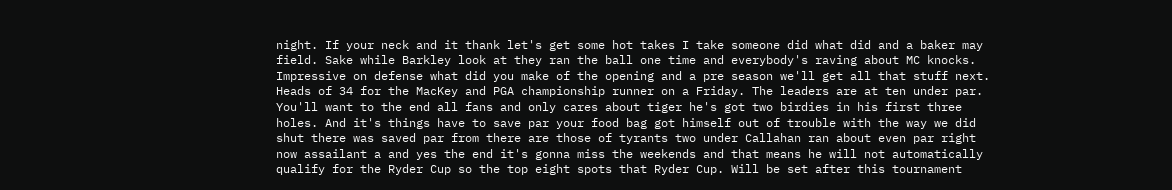night. If your neck and it thank let's get some hot takes I take someone did what did and a baker may field. Sake while Barkley look at they ran the ball one time and everybody's raving about MC knocks. Impressive on defense what did you make of the opening and a pre season we'll get all that stuff next. Heads of 34 for the MacKey and PGA championship runner on a Friday. The leaders are at ten under par. You'll want to the end all fans and only cares about tiger he's got two birdies in his first three holes. And it's things have to save par your food bag got himself out of trouble with the way we did shut there was saved par from there are those of tyrants two under Callahan ran about even par right now assailant a and yes the end it's gonna miss the weekends and that means he will not automatically qualify for the Ryder Cup so the top eight spots that Ryder Cup. Will be set after this tournament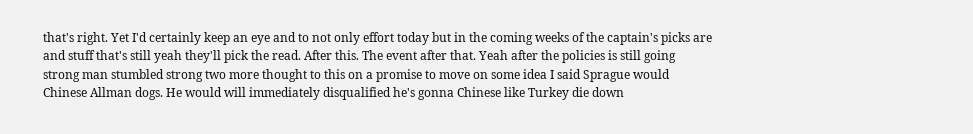that's right. Yet I'd certainly keep an eye and to not only effort today but in the coming weeks of the captain's picks are and stuff that's still yeah they'll pick the read. After this. The event after that. Yeah after the policies is still going strong man stumbled strong two more thought to this on a promise to move on some idea I said Sprague would Chinese Allman dogs. He would will immediately disqualified he's gonna Chinese like Turkey die down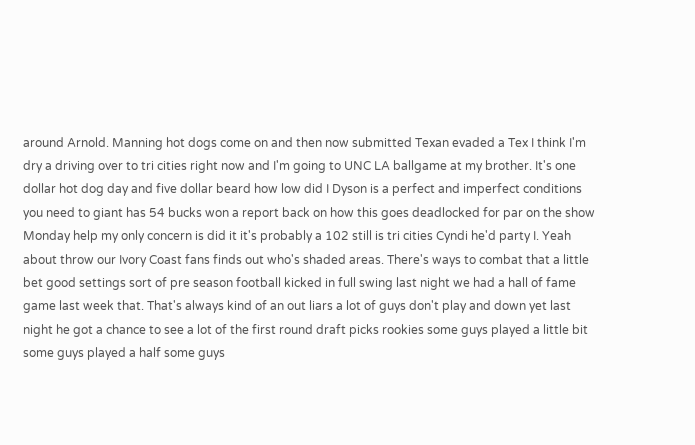around Arnold. Manning hot dogs come on and then now submitted Texan evaded a Tex I think I'm dry a driving over to tri cities right now and I'm going to UNC LA ballgame at my brother. It's one dollar hot dog day and five dollar beard how low did I Dyson is a perfect and imperfect conditions you need to giant has 54 bucks won a report back on how this goes deadlocked for par on the show Monday help my only concern is did it it's probably a 102 still is tri cities Cyndi he'd party I. Yeah about throw our Ivory Coast fans finds out who's shaded areas. There's ways to combat that a little bet good settings sort of pre season football kicked in full swing last night we had a hall of fame game last week that. That's always kind of an out liars a lot of guys don't play and down yet last night he got a chance to see a lot of the first round draft picks rookies some guys played a little bit some guys played a half some guys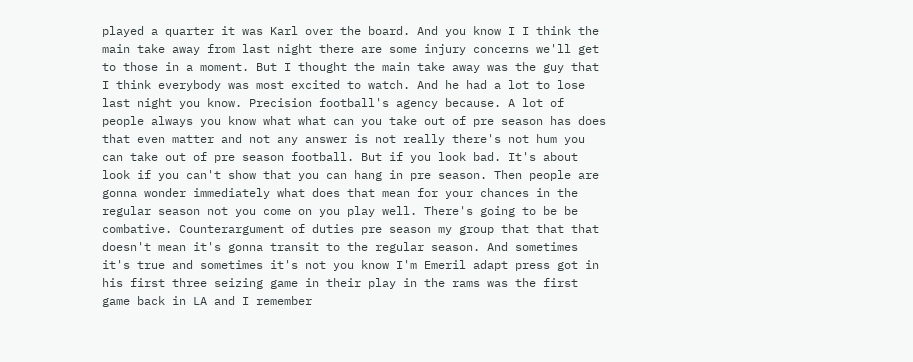played a quarter it was Karl over the board. And you know I I think the main take away from last night there are some injury concerns we'll get to those in a moment. But I thought the main take away was the guy that I think everybody was most excited to watch. And he had a lot to lose last night you know. Precision football's agency because. A lot of people always you know what what can you take out of pre season has does that even matter and not any answer is not really there's not hum you can take out of pre season football. But if you look bad. It's about look if you can't show that you can hang in pre season. Then people are gonna wonder immediately what does that mean for your chances in the regular season not you come on you play well. There's going to be be combative. Counterargument of duties pre season my group that that that doesn't mean it's gonna transit to the regular season. And sometimes it's true and sometimes it's not you know I'm Emeril adapt press got in his first three seizing game in their play in the rams was the first game back in LA and I remember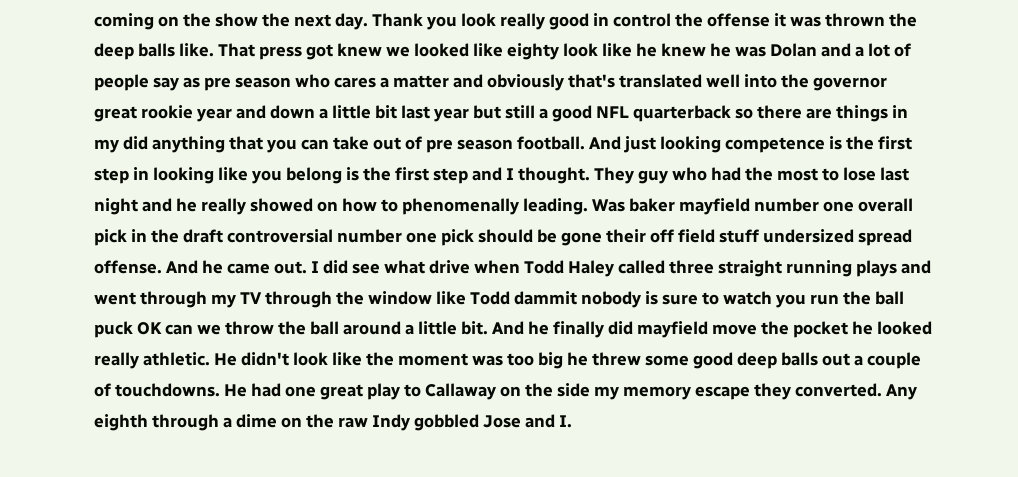coming on the show the next day. Thank you look really good in control the offense it was thrown the deep balls like. That press got knew we looked like eighty look like he knew he was Dolan and a lot of people say as pre season who cares a matter and obviously that's translated well into the governor great rookie year and down a little bit last year but still a good NFL quarterback so there are things in my did anything that you can take out of pre season football. And just looking competence is the first step in looking like you belong is the first step and I thought. They guy who had the most to lose last night and he really showed on how to phenomenally leading. Was baker mayfield number one overall pick in the draft controversial number one pick should be gone their off field stuff undersized spread offense. And he came out. I did see what drive when Todd Haley called three straight running plays and went through my TV through the window like Todd dammit nobody is sure to watch you run the ball puck OK can we throw the ball around a little bit. And he finally did mayfield move the pocket he looked really athletic. He didn't look like the moment was too big he threw some good deep balls out a couple of touchdowns. He had one great play to Callaway on the side my memory escape they converted. Any eighth through a dime on the raw Indy gobbled Jose and I.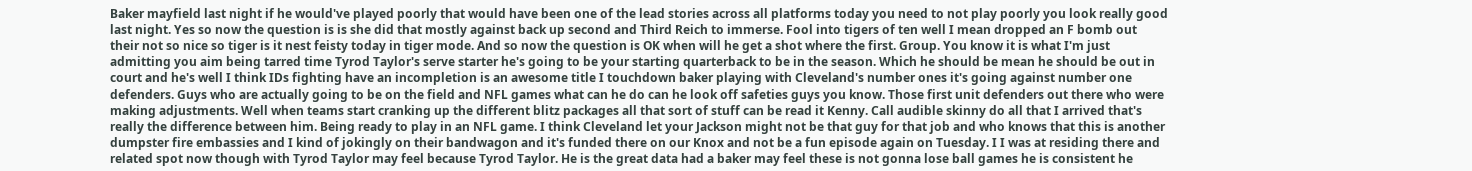Baker mayfield last night if he would've played poorly that would have been one of the lead stories across all platforms today you need to not play poorly you look really good last night. Yes so now the question is is she did that mostly against back up second and Third Reich to immerse. Fool into tigers of ten well I mean dropped an F bomb out their not so nice so tiger is it nest feisty today in tiger mode. And so now the question is OK when will he get a shot where the first. Group. You know it is what I'm just admitting you aim being tarred time Tyrod Taylor's serve starter he's going to be your starting quarterback to be in the season. Which he should be mean he should be out in court and he's well I think IDs fighting have an incompletion is an awesome title I touchdown baker playing with Cleveland's number ones it's going against number one defenders. Guys who are actually going to be on the field and NFL games what can he do can he look off safeties guys you know. Those first unit defenders out there who were making adjustments. Well when teams start cranking up the different blitz packages all that sort of stuff can be read it Kenny. Call audible skinny do all that I arrived that's really the difference between him. Being ready to play in an NFL game. I think Cleveland let your Jackson might not be that guy for that job and who knows that this is another dumpster fire embassies and I kind of jokingly on their bandwagon and it's funded there on our Knox and not be a fun episode again on Tuesday. I I was at residing there and related spot now though with Tyrod Taylor may feel because Tyrod Taylor. He is the great data had a baker may feel these is not gonna lose ball games he is consistent he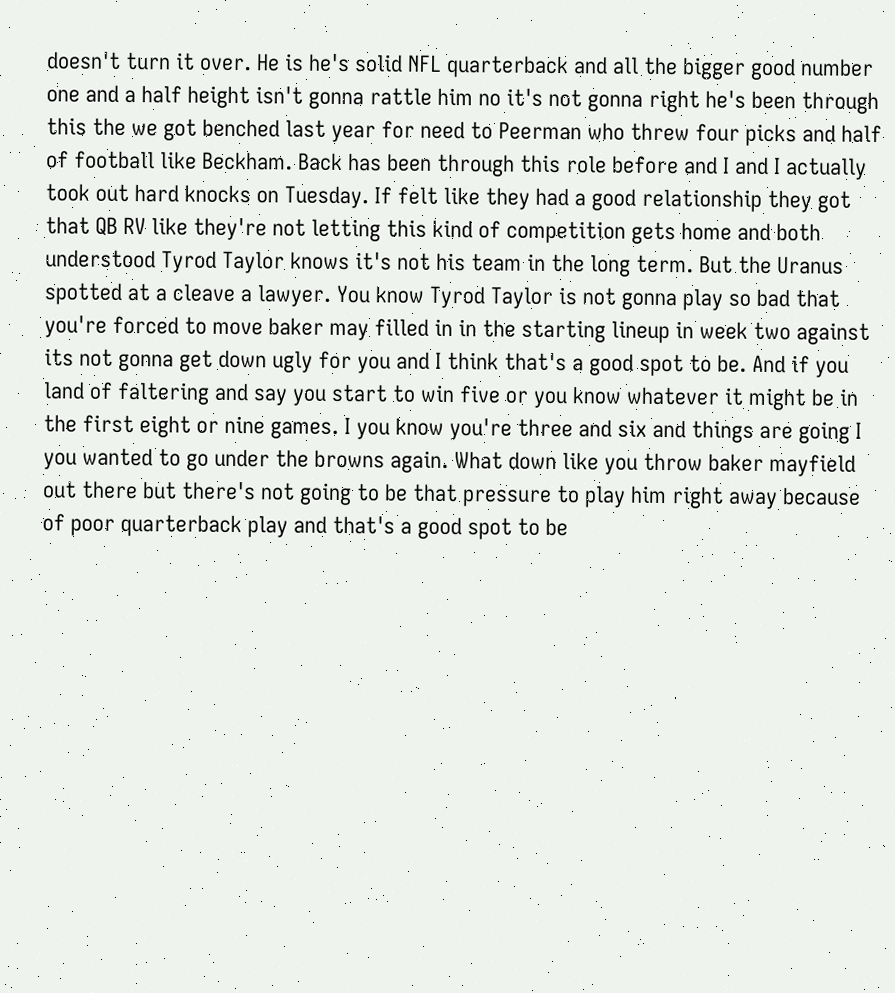doesn't turn it over. He is he's solid NFL quarterback and all the bigger good number one and a half height isn't gonna rattle him no it's not gonna right he's been through this the we got benched last year for need to Peerman who threw four picks and half of football like Beckham. Back has been through this role before and I and I actually took out hard knocks on Tuesday. If felt like they had a good relationship they got that QB RV like they're not letting this kind of competition gets home and both understood Tyrod Taylor knows it's not his team in the long term. But the Uranus spotted at a cleave a lawyer. You know Tyrod Taylor is not gonna play so bad that you're forced to move baker may filled in in the starting lineup in week two against its not gonna get down ugly for you and I think that's a good spot to be. And if you land of faltering and say you start to win five or you know whatever it might be in the first eight or nine games. I you know you're three and six and things are going I you wanted to go under the browns again. What down like you throw baker mayfield out there but there's not going to be that pressure to play him right away because of poor quarterback play and that's a good spot to be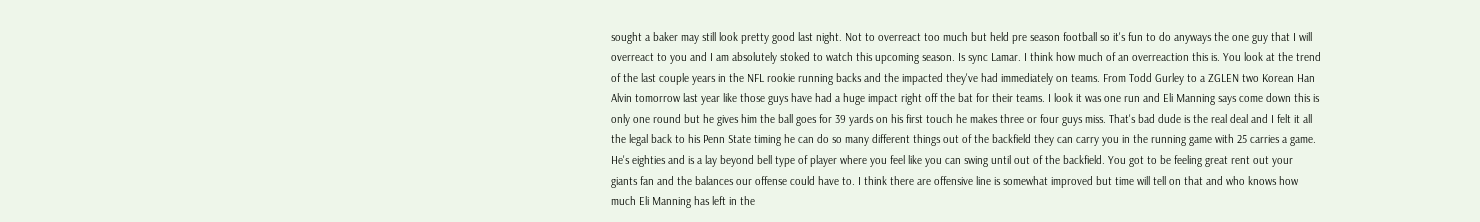sought a baker may still look pretty good last night. Not to overreact too much but held pre season football so it's fun to do anyways the one guy that I will overreact to you and I am absolutely stoked to watch this upcoming season. Is sync Lamar. I think how much of an overreaction this is. You look at the trend of the last couple years in the NFL rookie running backs and the impacted they've had immediately on teams. From Todd Gurley to a ZGLEN two Korean Han Alvin tomorrow last year like those guys have had a huge impact right off the bat for their teams. I look it was one run and Eli Manning says come down this is only one round but he gives him the ball goes for 39 yards on his first touch he makes three or four guys miss. That's bad dude is the real deal and I felt it all the legal back to his Penn State timing he can do so many different things out of the backfield they can carry you in the running game with 25 carries a game. He's eighties and is a lay beyond bell type of player where you feel like you can swing until out of the backfield. You got to be feeling great rent out your giants fan and the balances our offense could have to. I think there are offensive line is somewhat improved but time will tell on that and who knows how much Eli Manning has left in the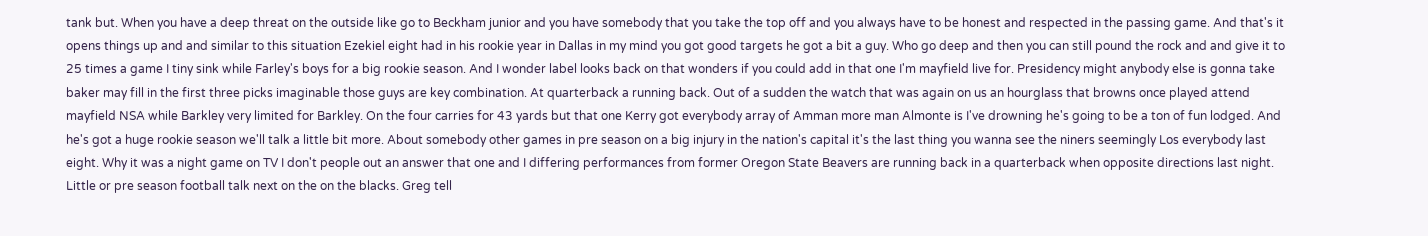tank but. When you have a deep threat on the outside like go to Beckham junior and you have somebody that you take the top off and you always have to be honest and respected in the passing game. And that's it opens things up and and similar to this situation Ezekiel eight had in his rookie year in Dallas in my mind you got good targets he got a bit a guy. Who go deep and then you can still pound the rock and and give it to 25 times a game I tiny sink while Farley's boys for a big rookie season. And I wonder label looks back on that wonders if you could add in that one I'm mayfield live for. Presidency might anybody else is gonna take baker may fill in the first three picks imaginable those guys are key combination. At quarterback a running back. Out of a sudden the watch that was again on us an hourglass that browns once played attend mayfield NSA while Barkley very limited for Barkley. On the four carries for 43 yards but that one Kerry got everybody array of Amman more man Almonte is I've drowning he's going to be a ton of fun lodged. And he's got a huge rookie season we'll talk a little bit more. About somebody other games in pre season on a big injury in the nation's capital it's the last thing you wanna see the niners seemingly Los everybody last eight. Why it was a night game on TV I don't people out an answer that one and I differing performances from former Oregon State Beavers are running back in a quarterback when opposite directions last night. Little or pre season football talk next on the on the blacks. Greg tell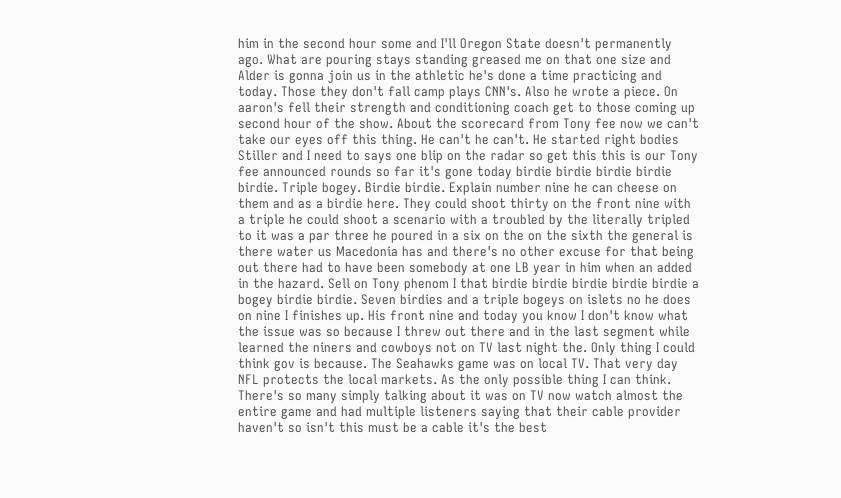him in the second hour some and I'll Oregon State doesn't permanently ago. What are pouring stays standing greased me on that one size and Alder is gonna join us in the athletic he's done a time practicing and today. Those they don't fall camp plays CNN's. Also he wrote a piece. On aaron's fell their strength and conditioning coach get to those coming up second hour of the show. About the scorecard from Tony fee now we can't take our eyes off this thing. He can't he can't. He started right bodies Stiller and I need to says one blip on the radar so get this this is our Tony fee announced rounds so far it's gone today birdie birdie birdie birdie birdie. Triple bogey. Birdie birdie. Explain number nine he can cheese on them and as a birdie here. They could shoot thirty on the front nine with a triple he could shoot a scenario with a troubled by the literally tripled to it was a par three he poured in a six on the on the sixth the general is there water us Macedonia has and there's no other excuse for that being out there had to have been somebody at one LB year in him when an added in the hazard. Sell on Tony phenom I that birdie birdie birdie birdie birdie a bogey birdie birdie. Seven birdies and a triple bogeys on islets no he does on nine I finishes up. His front nine and today you know I don't know what the issue was so because I threw out there and in the last segment while learned the niners and cowboys not on TV last night the. Only thing I could think gov is because. The Seahawks game was on local TV. That very day NFL protects the local markets. As the only possible thing I can think. There's so many simply talking about it was on TV now watch almost the entire game and had multiple listeners saying that their cable provider haven't so isn't this must be a cable it's the best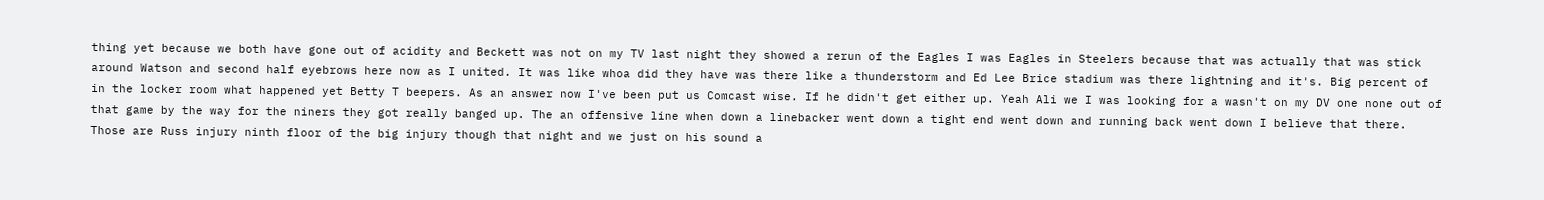thing yet because we both have gone out of acidity and Beckett was not on my TV last night they showed a rerun of the Eagles I was Eagles in Steelers because that was actually that was stick around Watson and second half eyebrows here now as I united. It was like whoa did they have was there like a thunderstorm and Ed Lee Brice stadium was there lightning and it's. Big percent of in the locker room what happened yet Betty T beepers. As an answer now I've been put us Comcast wise. If he didn't get either up. Yeah Ali we I was looking for a wasn't on my DV one none out of that game by the way for the niners they got really banged up. The an offensive line when down a linebacker went down a tight end went down and running back went down I believe that there. Those are Russ injury ninth floor of the big injury though that night and we just on his sound a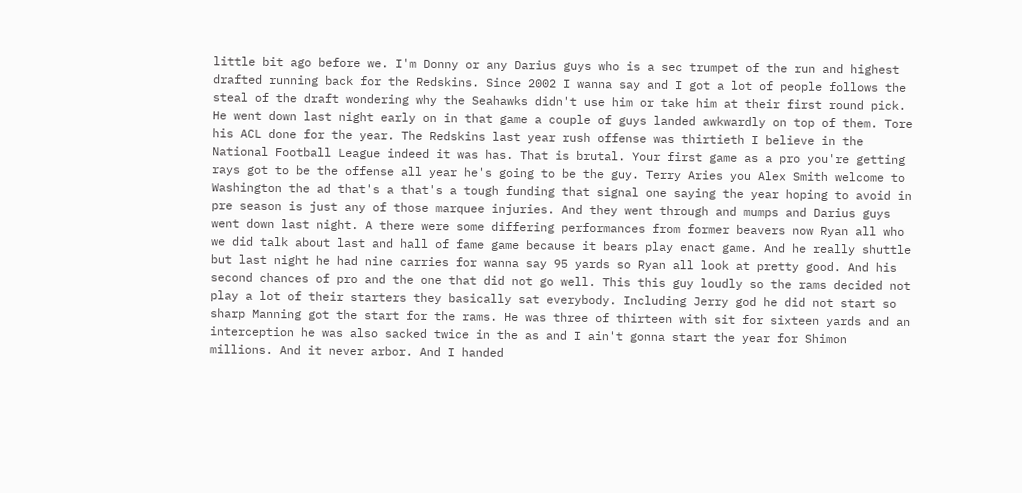little bit ago before we. I'm Donny or any Darius guys who is a sec trumpet of the run and highest drafted running back for the Redskins. Since 2002 I wanna say and I got a lot of people follows the steal of the draft wondering why the Seahawks didn't use him or take him at their first round pick. He went down last night early on in that game a couple of guys landed awkwardly on top of them. Tore his ACL done for the year. The Redskins last year rush offense was thirtieth I believe in the National Football League indeed it was has. That is brutal. Your first game as a pro you're getting rays got to be the offense all year he's going to be the guy. Terry Aries you Alex Smith welcome to Washington the ad that's a that's a tough funding that signal one saying the year hoping to avoid in pre season is just any of those marquee injuries. And they went through and mumps and Darius guys went down last night. A there were some differing performances from former beavers now Ryan all who we did talk about last and hall of fame game because it bears play enact game. And he really shuttle but last night he had nine carries for wanna say 95 yards so Ryan all look at pretty good. And his second chances of pro and the one that did not go well. This this guy loudly so the rams decided not play a lot of their starters they basically sat everybody. Including Jerry god he did not start so sharp Manning got the start for the rams. He was three of thirteen with sit for sixteen yards and an interception he was also sacked twice in the as and I ain't gonna start the year for Shimon millions. And it never arbor. And I handed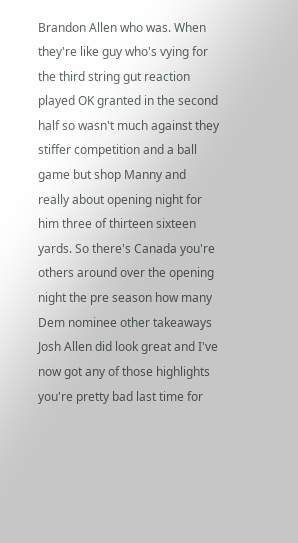Brandon Allen who was. When they're like guy who's vying for the third string gut reaction played OK granted in the second half so wasn't much against they stiffer competition and a ball game but shop Manny and really about opening night for him three of thirteen sixteen yards. So there's Canada you're others around over the opening night the pre season how many Dem nominee other takeaways Josh Allen did look great and I've now got any of those highlights you're pretty bad last time for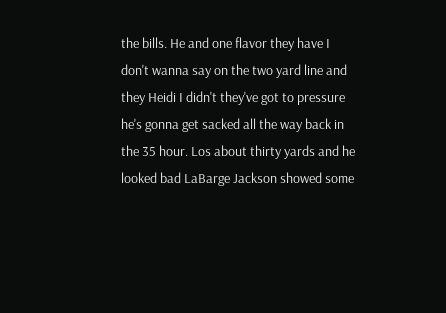the bills. He and one flavor they have I don't wanna say on the two yard line and they Heidi I didn't they've got to pressure he's gonna get sacked all the way back in the 35 hour. Los about thirty yards and he looked bad LaBarge Jackson showed some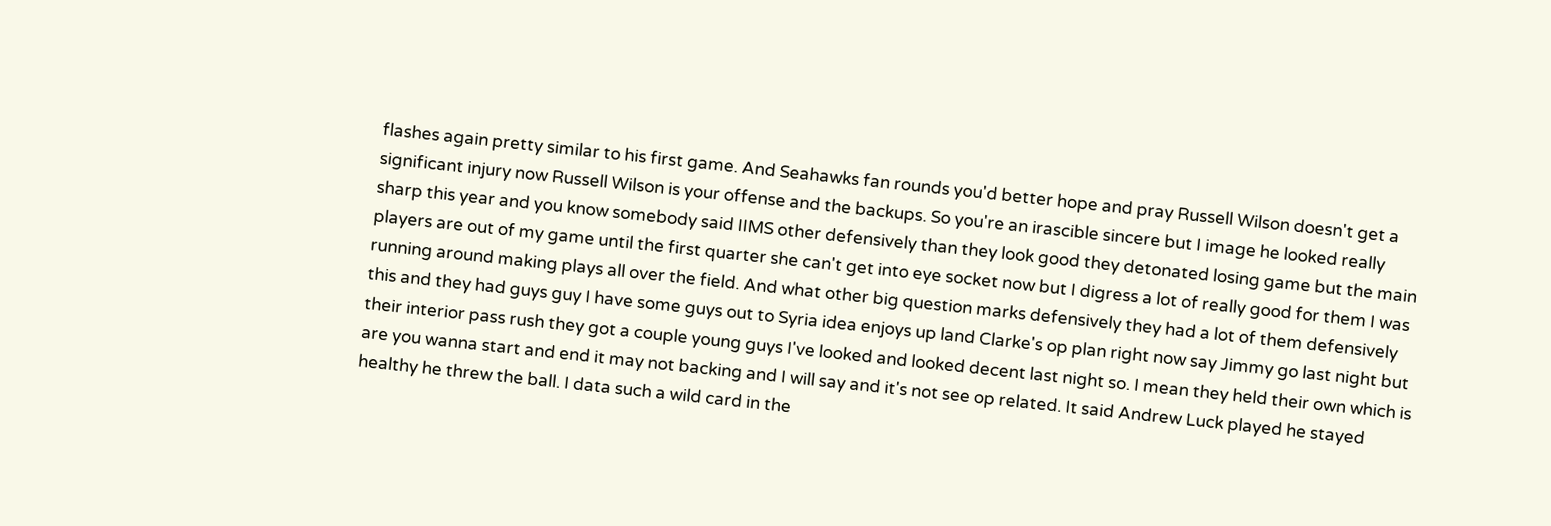flashes again pretty similar to his first game. And Seahawks fan rounds you'd better hope and pray Russell Wilson doesn't get a significant injury now Russell Wilson is your offense and the backups. So you're an irascible sincere but I image he looked really sharp this year and you know somebody said IIMS other defensively than they look good they detonated losing game but the main players are out of my game until the first quarter she can't get into eye socket now but I digress a lot of really good for them I was running around making plays all over the field. And what other big question marks defensively they had a lot of them defensively this and they had guys guy I have some guys out to Syria idea enjoys up land Clarke's op plan right now say Jimmy go last night but their interior pass rush they got a couple young guys I've looked and looked decent last night so. I mean they held their own which is are you wanna start and end it may not backing and I will say and it's not see op related. It said Andrew Luck played he stayed healthy he threw the ball. I data such a wild card in the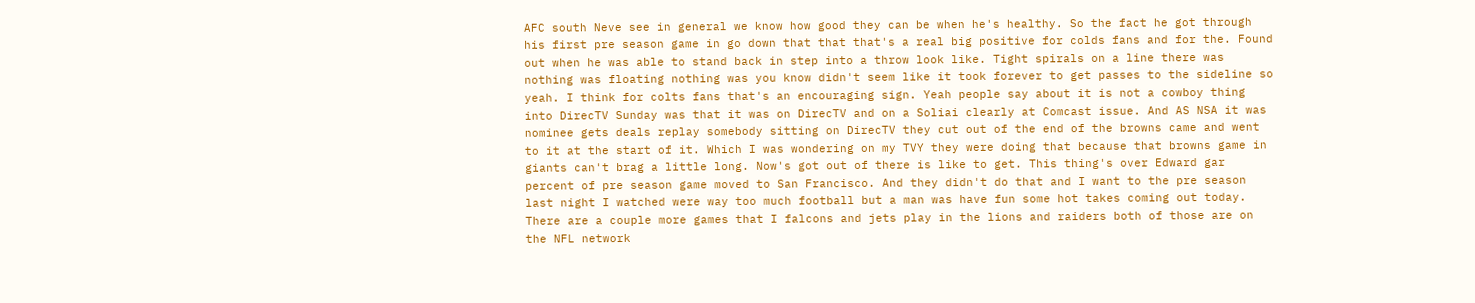AFC south Neve see in general we know how good they can be when he's healthy. So the fact he got through his first pre season game in go down that that that's a real big positive for colds fans and for the. Found out when he was able to stand back in step into a throw look like. Tight spirals on a line there was nothing was floating nothing was you know didn't seem like it took forever to get passes to the sideline so yeah. I think for colts fans that's an encouraging sign. Yeah people say about it is not a cowboy thing into DirecTV Sunday was that it was on DirecTV and on a Soliai clearly at Comcast issue. And AS NSA it was nominee gets deals replay somebody sitting on DirecTV they cut out of the end of the browns came and went to it at the start of it. Which I was wondering on my TVY they were doing that because that browns game in giants can't brag a little long. Now's got out of there is like to get. This thing's over Edward gar percent of pre season game moved to San Francisco. And they didn't do that and I want to the pre season last night I watched were way too much football but a man was have fun some hot takes coming out today. There are a couple more games that I falcons and jets play in the lions and raiders both of those are on the NFL network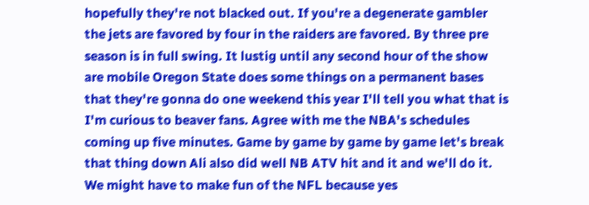hopefully they're not blacked out. If you're a degenerate gambler the jets are favored by four in the raiders are favored. By three pre season is in full swing. It lustig until any second hour of the show are mobile Oregon State does some things on a permanent bases that they're gonna do one weekend this year I'll tell you what that is I'm curious to beaver fans. Agree with me the NBA's schedules coming up five minutes. Game by game by game by game let's break that thing down Ali also did well NB ATV hit and it and we'll do it. We might have to make fun of the NFL because yes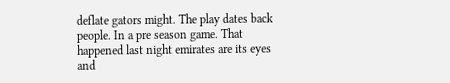deflate gators might. The play dates back people. In a pre season game. That happened last night emirates are its eyes and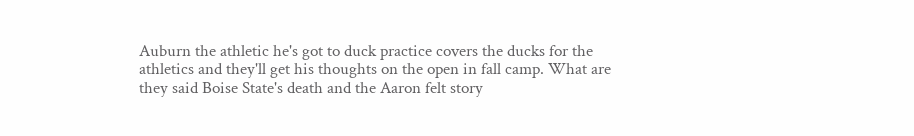Auburn the athletic he's got to duck practice covers the ducks for the athletics and they'll get his thoughts on the open in fall camp. What are they said Boise State's death and the Aaron felt story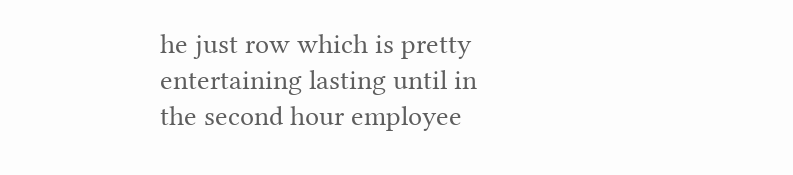he just row which is pretty entertaining lasting until in the second hour employee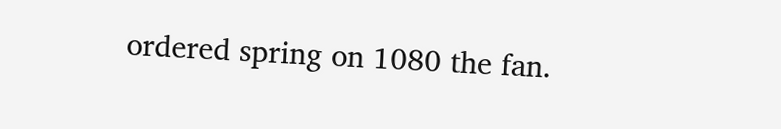ordered spring on 1080 the fan.